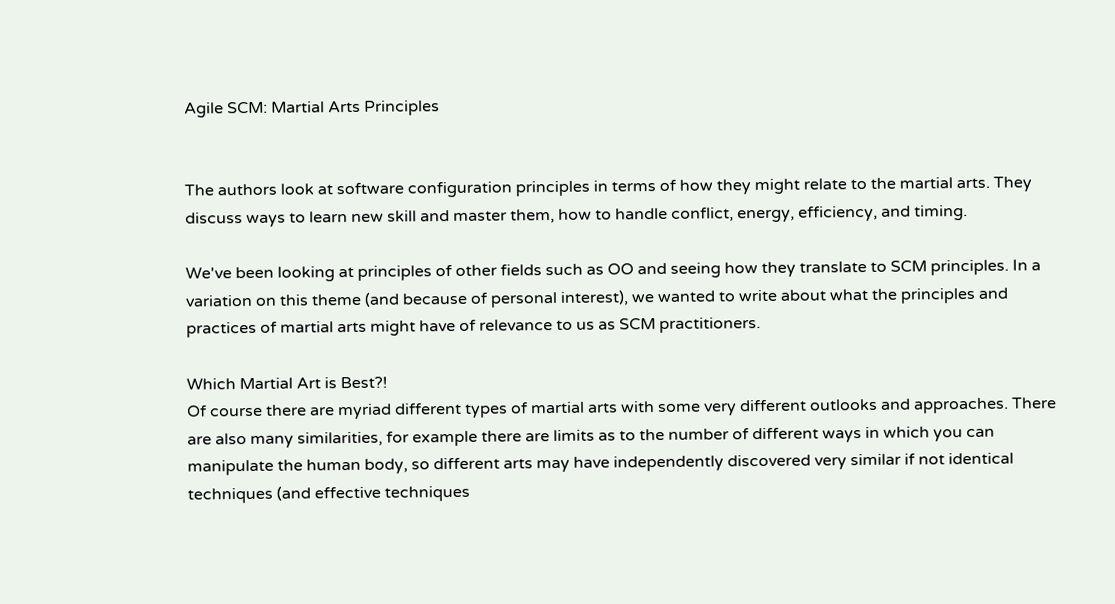Agile SCM: Martial Arts Principles


The authors look at software configuration principles in terms of how they might relate to the martial arts. They discuss ways to learn new skill and master them, how to handle conflict, energy, efficiency, and timing.

We've been looking at principles of other fields such as OO and seeing how they translate to SCM principles. In a variation on this theme (and because of personal interest), we wanted to write about what the principles and practices of martial arts might have of relevance to us as SCM practitioners.

Which Martial Art is Best?!
Of course there are myriad different types of martial arts with some very different outlooks and approaches. There are also many similarities, for example there are limits as to the number of different ways in which you can manipulate the human body, so different arts may have independently discovered very similar if not identical techniques (and effective techniques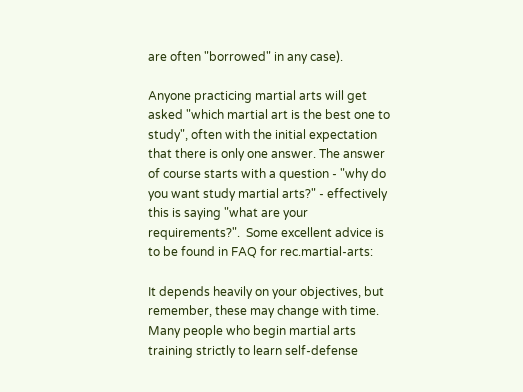are often "borrowed" in any case).

Anyone practicing martial arts will get asked "which martial art is the best one to study", often with the initial expectation that there is only one answer. The answer of course starts with a question - "why do you want study martial arts?" - effectively this is saying "what are your requirements?".  Some excellent advice is to be found in FAQ for rec.martial-arts:

It depends heavily on your objectives, but remember, these may change with time.  Many people who begin martial arts training strictly to learn self-defense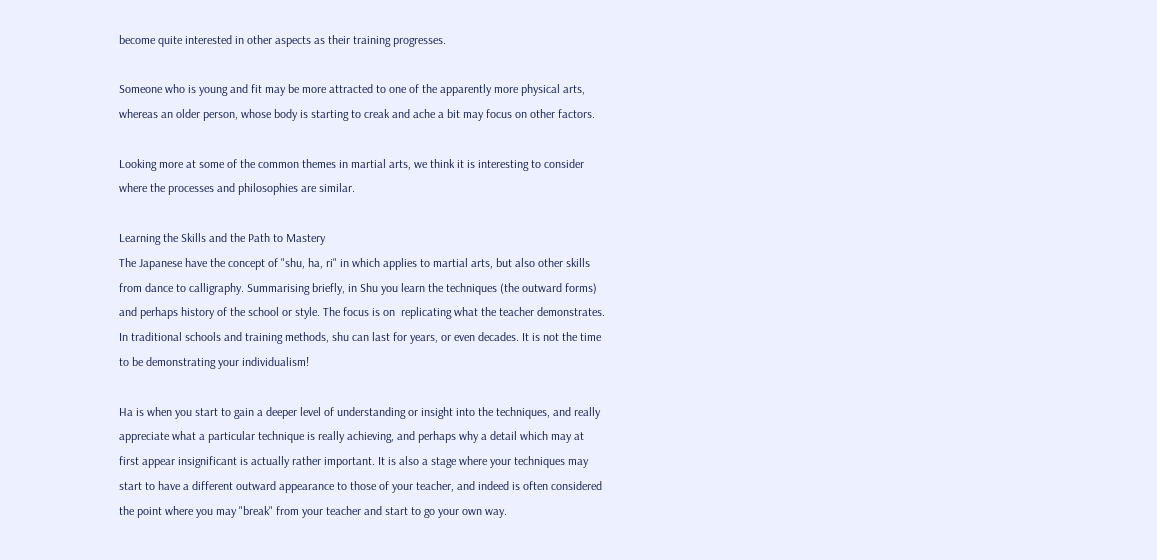become quite interested in other aspects as their training progresses.

Someone who is young and fit may be more attracted to one of the apparently more physical arts, whereas an older person, whose body is starting to creak and ache a bit may focus on other factors.

Looking more at some of the common themes in martial arts, we think it is interesting to consider where the processes and philosophies are similar.

Learning the Skills and the Path to Mastery
The Japanese have the concept of "shu, ha, ri" in which applies to martial arts, but also other skills from dance to calligraphy. Summarising briefly, in Shu you learn the techniques (the outward forms) and perhaps history of the school or style. The focus is on  replicating what the teacher demonstrates. In traditional schools and training methods, shu can last for years, or even decades. It is not the time to be demonstrating your individualism!

Ha is when you start to gain a deeper level of understanding or insight into the techniques, and really appreciate what a particular technique is really achieving, and perhaps why a detail which may at first appear insignificant is actually rather important. It is also a stage where your techniques may start to have a different outward appearance to those of your teacher, and indeed is often considered the point where you may "break" from your teacher and start to go your own way.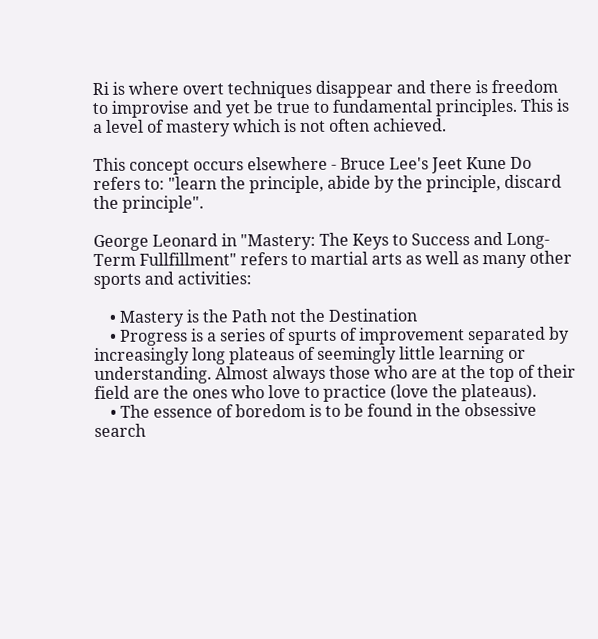Ri is where overt techniques disappear and there is freedom to improvise and yet be true to fundamental principles. This is a level of mastery which is not often achieved.

This concept occurs elsewhere - Bruce Lee's Jeet Kune Do refers to: "learn the principle, abide by the principle, discard the principle".

George Leonard in "Mastery: The Keys to Success and Long-Term Fullfillment" refers to martial arts as well as many other sports and activities:

    • Mastery is the Path not the Destination
    • Progress is a series of spurts of improvement separated by increasingly long plateaus of seemingly little learning or understanding. Almost always those who are at the top of their field are the ones who love to practice (love the plateaus).
    • The essence of boredom is to be found in the obsessive search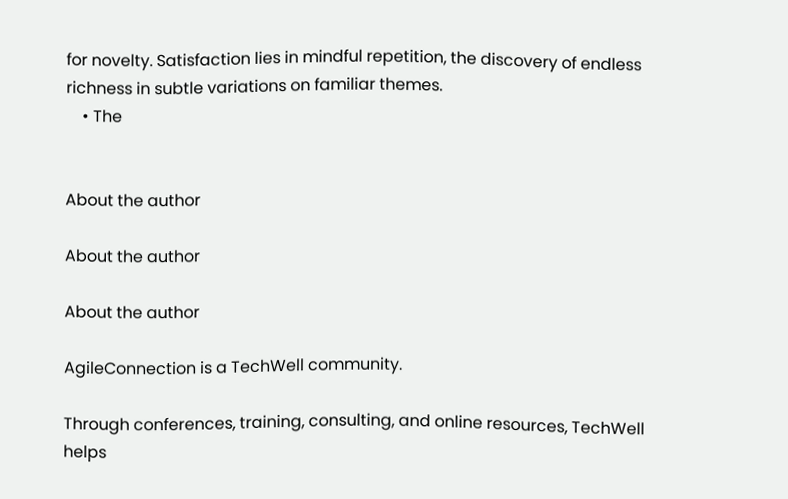for novelty. Satisfaction lies in mindful repetition, the discovery of endless richness in subtle variations on familiar themes.
    • The


About the author

About the author

About the author

AgileConnection is a TechWell community.

Through conferences, training, consulting, and online resources, TechWell helps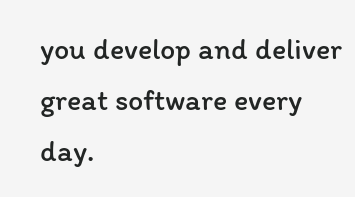you develop and deliver great software every day.